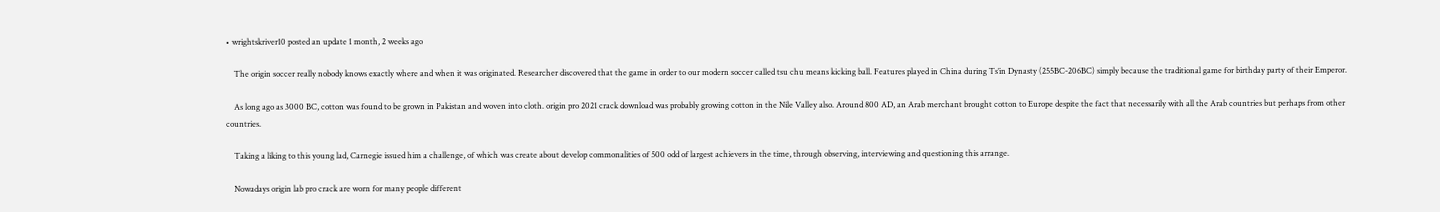• wrightskriver10 posted an update 1 month, 2 weeks ago

    The origin soccer really nobody knows exactly where and when it was originated. Researcher discovered that the game in order to our modern soccer called tsu chu means kicking ball. Features played in China during Ts’in Dynasty (255BC-206BC) simply because the traditional game for birthday party of their Emperor.

    As long ago as 3000 BC, cotton was found to be grown in Pakistan and woven into cloth. origin pro 2021 crack download was probably growing cotton in the Nile Valley also. Around 800 AD, an Arab merchant brought cotton to Europe despite the fact that necessarily with all the Arab countries but perhaps from other countries.

    Taking a liking to this young lad, Carnegie issued him a challenge, of which was create about develop commonalities of 500 odd of largest achievers in the time, through observing, interviewing and questioning this arrange.

    Nowadays origin lab pro crack are worn for many people different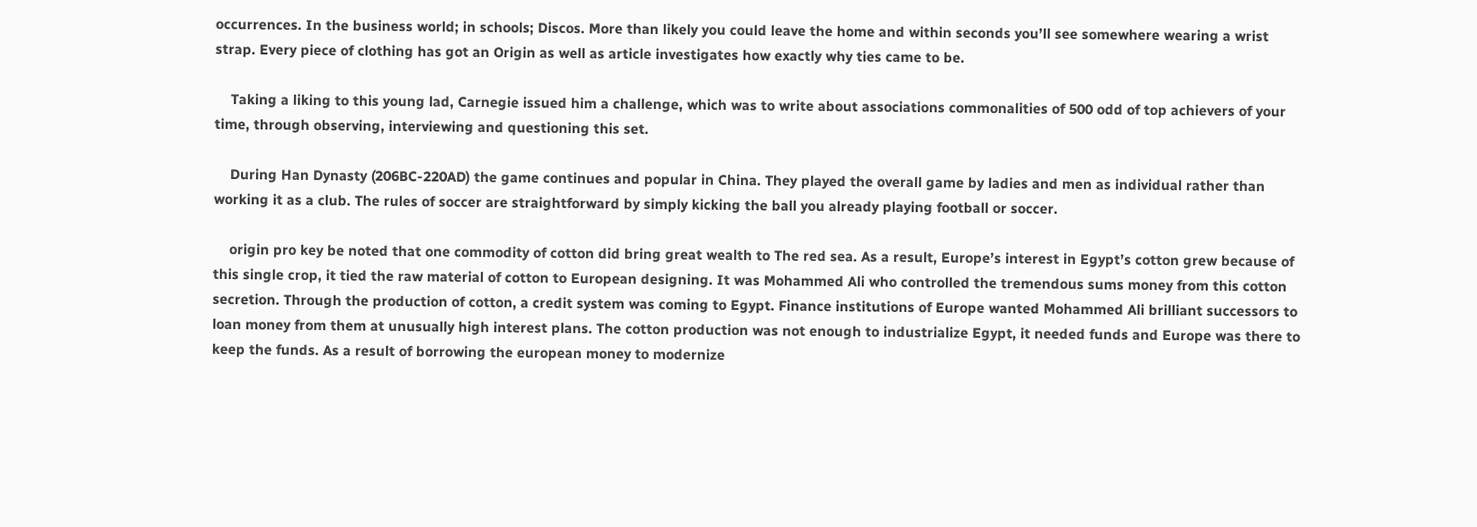occurrences. In the business world; in schools; Discos. More than likely you could leave the home and within seconds you’ll see somewhere wearing a wrist strap. Every piece of clothing has got an Origin as well as article investigates how exactly why ties came to be.

    Taking a liking to this young lad, Carnegie issued him a challenge, which was to write about associations commonalities of 500 odd of top achievers of your time, through observing, interviewing and questioning this set.

    During Han Dynasty (206BC-220AD) the game continues and popular in China. They played the overall game by ladies and men as individual rather than working it as a club. The rules of soccer are straightforward by simply kicking the ball you already playing football or soccer.

    origin pro key be noted that one commodity of cotton did bring great wealth to The red sea. As a result, Europe’s interest in Egypt’s cotton grew because of this single crop, it tied the raw material of cotton to European designing. It was Mohammed Ali who controlled the tremendous sums money from this cotton secretion. Through the production of cotton, a credit system was coming to Egypt. Finance institutions of Europe wanted Mohammed Ali brilliant successors to loan money from them at unusually high interest plans. The cotton production was not enough to industrialize Egypt, it needed funds and Europe was there to keep the funds. As a result of borrowing the european money to modernize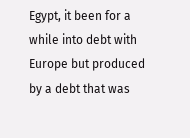Egypt, it been for a while into debt with Europe but produced by a debt that was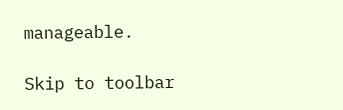manageable.

Skip to toolbar